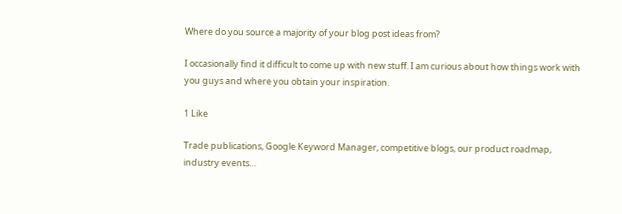Where do you source a majority of your blog post ideas from?

I occasionally find it difficult to come up with new stuff. I am curious about how things work with you guys and where you obtain your inspiration.

1 Like

Trade publications, Google Keyword Manager, competitive blogs, our product roadmap, industry events…